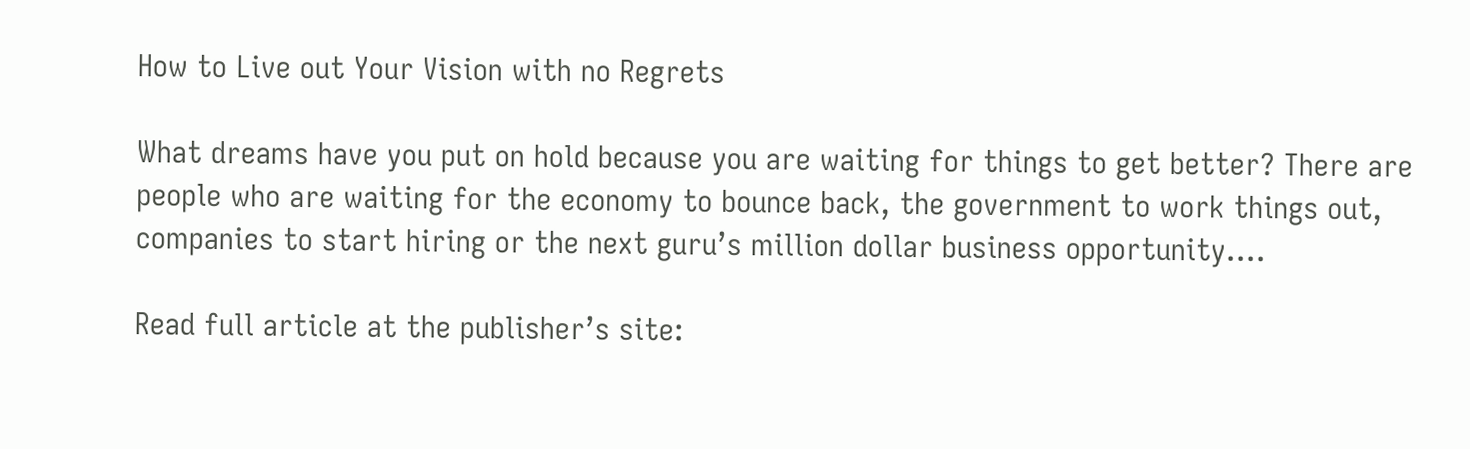How to Live out Your Vision with no Regrets

What dreams have you put on hold because you are waiting for things to get better? There are people who are waiting for the economy to bounce back, the government to work things out, companies to start hiring or the next guru’s million dollar business opportunity….

Read full article at the publisher’s site: